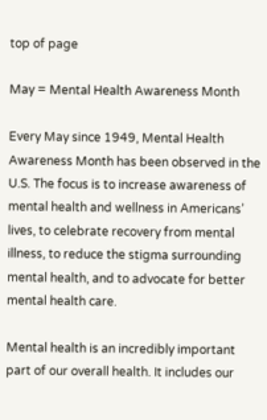top of page

May = Mental Health Awareness Month

Every May since 1949, Mental Health Awareness Month has been observed in the U.S. The focus is to increase awareness of mental health and wellness in Americans’ lives, to celebrate recovery from mental illness, to reduce the stigma surrounding mental health, and to advocate for better mental health care.

Mental health is an incredibly important part of our overall health. It includes our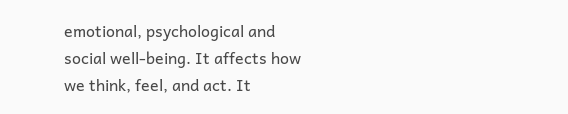emotional, psychological and social well-being. It affects how we think, feel, and act. It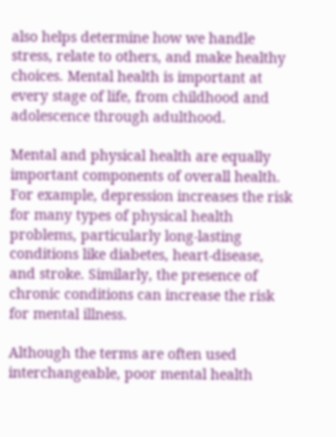also helps determine how we handle stress, relate to others, and make healthy choices. Mental health is important at every stage of life, from childhood and adolescence through adulthood.

Mental and physical health are equally important components of overall health. For example, depression increases the risk for many types of physical health problems, particularly long-lasting conditions like diabetes, heart-disease, and stroke. Similarly, the presence of chronic conditions can increase the risk for mental illness.

Although the terms are often used interchangeable, poor mental health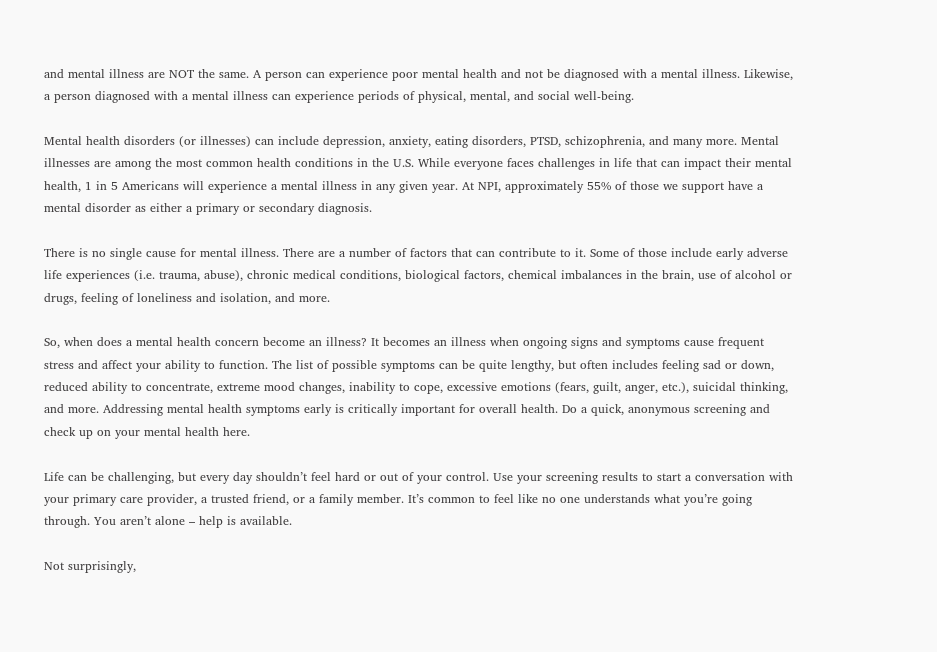and mental illness are NOT the same. A person can experience poor mental health and not be diagnosed with a mental illness. Likewise, a person diagnosed with a mental illness can experience periods of physical, mental, and social well-being.

Mental health disorders (or illnesses) can include depression, anxiety, eating disorders, PTSD, schizophrenia, and many more. Mental illnesses are among the most common health conditions in the U.S. While everyone faces challenges in life that can impact their mental health, 1 in 5 Americans will experience a mental illness in any given year. At NPI, approximately 55% of those we support have a mental disorder as either a primary or secondary diagnosis.

There is no single cause for mental illness. There are a number of factors that can contribute to it. Some of those include early adverse life experiences (i.e. trauma, abuse), chronic medical conditions, biological factors, chemical imbalances in the brain, use of alcohol or drugs, feeling of loneliness and isolation, and more.

So, when does a mental health concern become an illness? It becomes an illness when ongoing signs and symptoms cause frequent stress and affect your ability to function. The list of possible symptoms can be quite lengthy, but often includes feeling sad or down, reduced ability to concentrate, extreme mood changes, inability to cope, excessive emotions (fears, guilt, anger, etc.), suicidal thinking, and more. Addressing mental health symptoms early is critically important for overall health. Do a quick, anonymous screening and check up on your mental health here.

Life can be challenging, but every day shouldn’t feel hard or out of your control. Use your screening results to start a conversation with your primary care provider, a trusted friend, or a family member. It’s common to feel like no one understands what you’re going through. You aren’t alone – help is available.

Not surprisingly,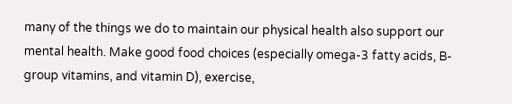many of the things we do to maintain our physical health also support our mental health. Make good food choices (especially omega-3 fatty acids, B-group vitamins, and vitamin D), exercise,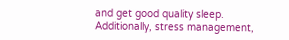and get good quality sleep. Additionally, stress management,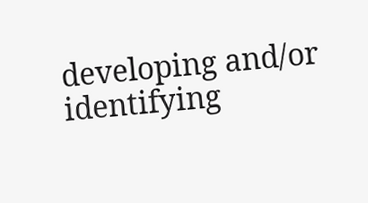developing and/or identifying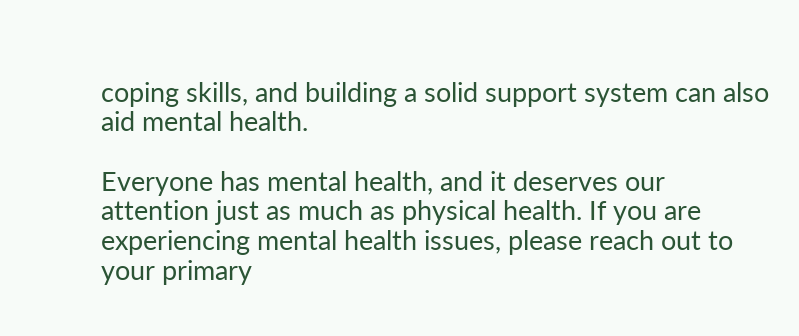coping skills, and building a solid support system can also aid mental health.

Everyone has mental health, and it deserves our attention just as much as physical health. If you are experiencing mental health issues, please reach out to your primary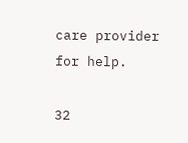care provider for help.

32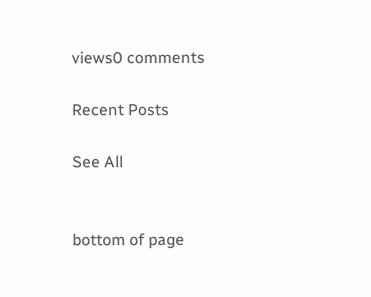views0 comments

Recent Posts

See All


bottom of page